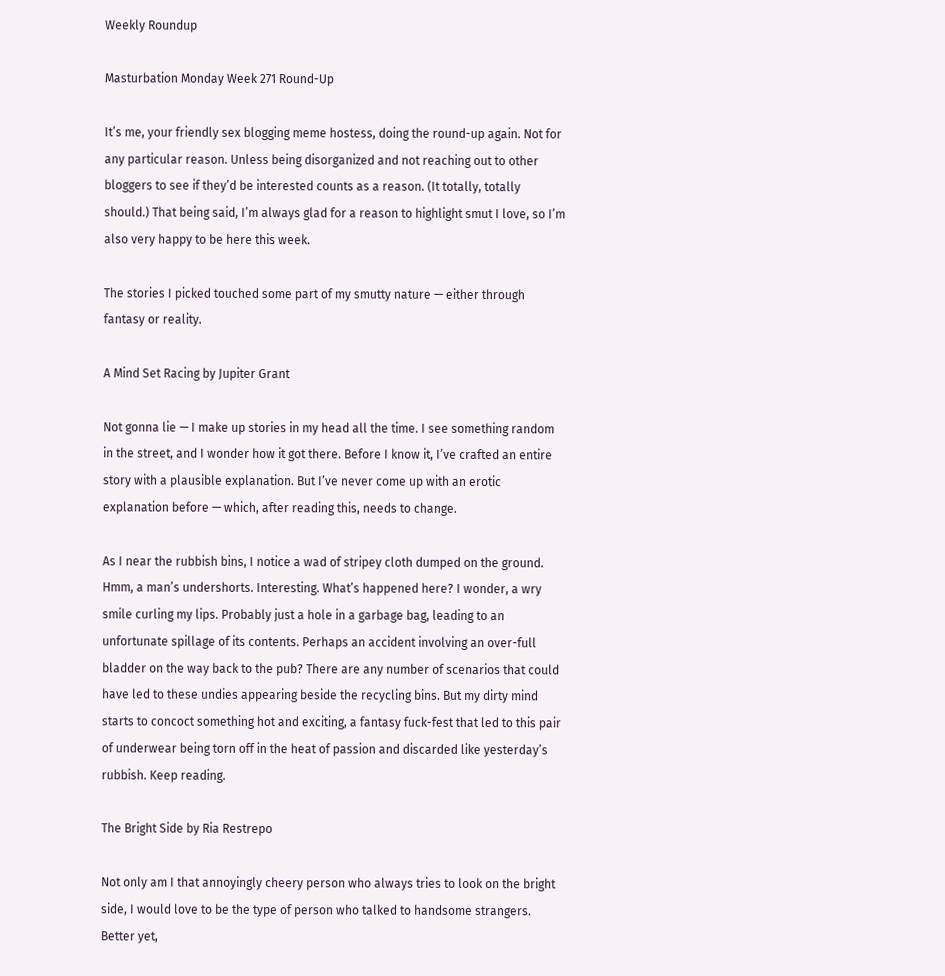Weekly Roundup

Masturbation Monday Week 271 Round-Up

It’s me, your friendly sex blogging meme hostess, doing the round-up again. Not for any particular reason. Unless being disorganized and not reaching out to other bloggers to see if they’d be interested counts as a reason. (It totally, totally should.) That being said, I’m always glad for a reason to highlight smut I love, so I’m also very happy to be here this week.

The stories I picked touched some part of my smutty nature — either through fantasy or reality.

A Mind Set Racing by Jupiter Grant

Not gonna lie — I make up stories in my head all the time. I see something random in the street, and I wonder how it got there. Before I know it, I’ve crafted an entire story with a plausible explanation. But I’ve never come up with an erotic explanation before — which, after reading this, needs to change.

As I near the rubbish bins, I notice a wad of stripey cloth dumped on the ground. Hmm, a man’s undershorts. Interesting. What’s happened here? I wonder, a wry smile curling my lips. Probably just a hole in a garbage bag, leading to an unfortunate spillage of its contents. Perhaps an accident involving an over-full bladder on the way back to the pub? There are any number of scenarios that could have led to these undies appearing beside the recycling bins. But my dirty mind starts to concoct something hot and exciting, a fantasy fuck-fest that led to this pair of underwear being torn off in the heat of passion and discarded like yesterday’s rubbish. Keep reading.

The Bright Side by Ria Restrepo

Not only am I that annoyingly cheery person who always tries to look on the bright side, I would love to be the type of person who talked to handsome strangers. Better yet,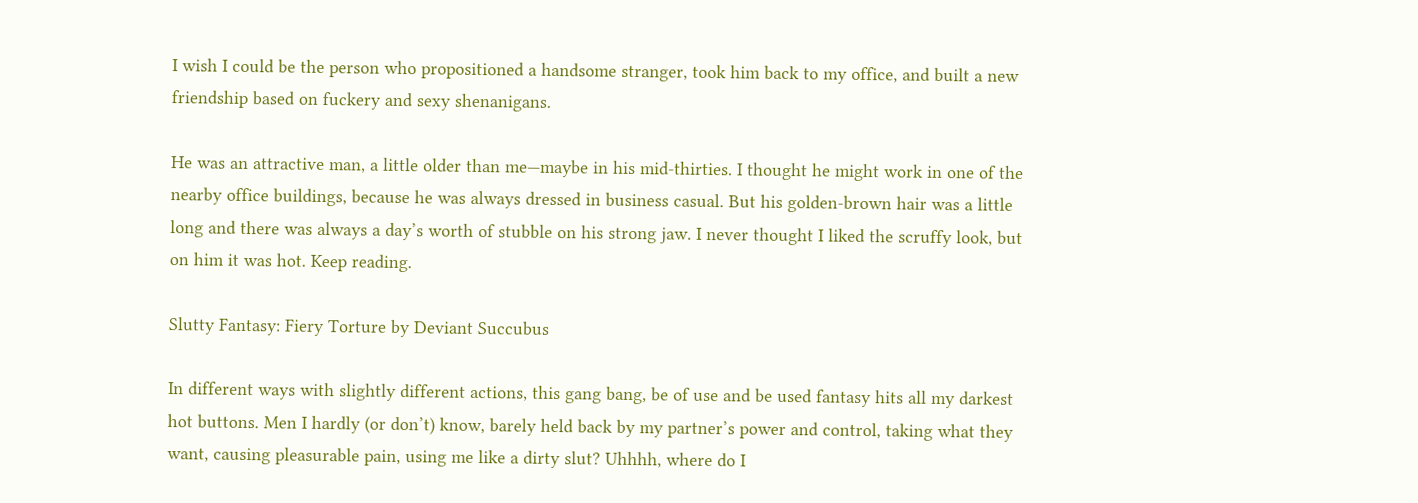I wish I could be the person who propositioned a handsome stranger, took him back to my office, and built a new friendship based on fuckery and sexy shenanigans.

He was an attractive man, a little older than me—maybe in his mid-thirties. I thought he might work in one of the nearby office buildings, because he was always dressed in business casual. But his golden-brown hair was a little long and there was always a day’s worth of stubble on his strong jaw. I never thought I liked the scruffy look, but on him it was hot. Keep reading.

Slutty Fantasy: Fiery Torture by Deviant Succubus

In different ways with slightly different actions, this gang bang, be of use and be used fantasy hits all my darkest hot buttons. Men I hardly (or don’t) know, barely held back by my partner’s power and control, taking what they want, causing pleasurable pain, using me like a dirty slut? Uhhhh, where do I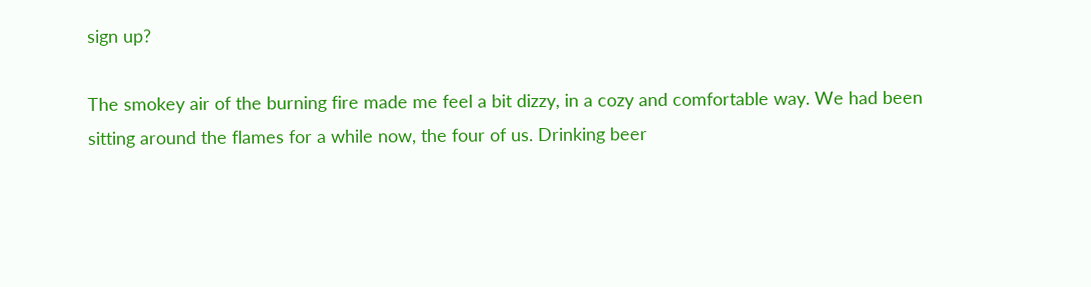sign up?

The smokey air of the burning fire made me feel a bit dizzy, in a cozy and comfortable way. We had been sitting around the flames for a while now, the four of us. Drinking beer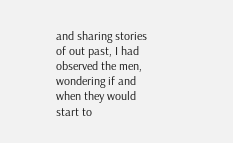and sharing stories of out past, I had observed the men, wondering if and when they would start to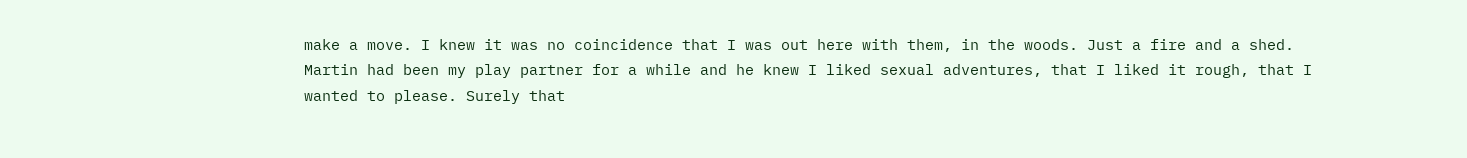make a move. I knew it was no coincidence that I was out here with them, in the woods. Just a fire and a shed. Martin had been my play partner for a while and he knew I liked sexual adventures, that I liked it rough, that I wanted to please. Surely that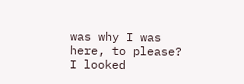was why I was here, to please? I looked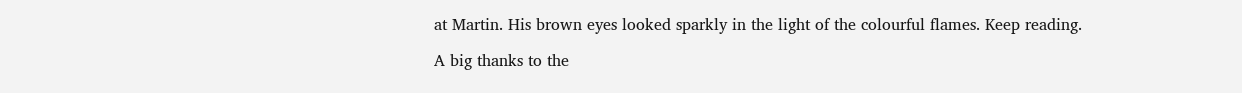at Martin. His brown eyes looked sparkly in the light of the colourful flames. Keep reading.

A big thanks to the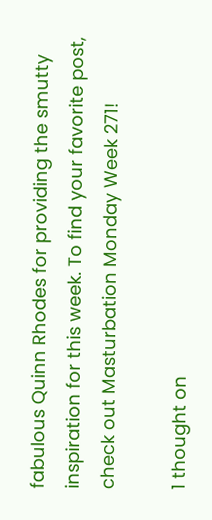fabulous Quinn Rhodes for providing the smutty inspiration for this week. To find your favorite post, check out Masturbation Monday Week 271!

1 thought on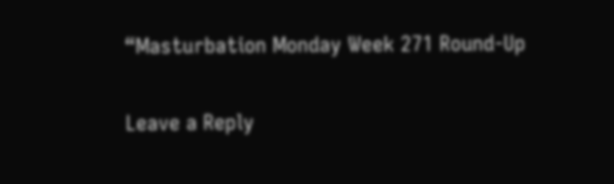“Masturbation Monday Week 271 Round-Up

Leave a Reply